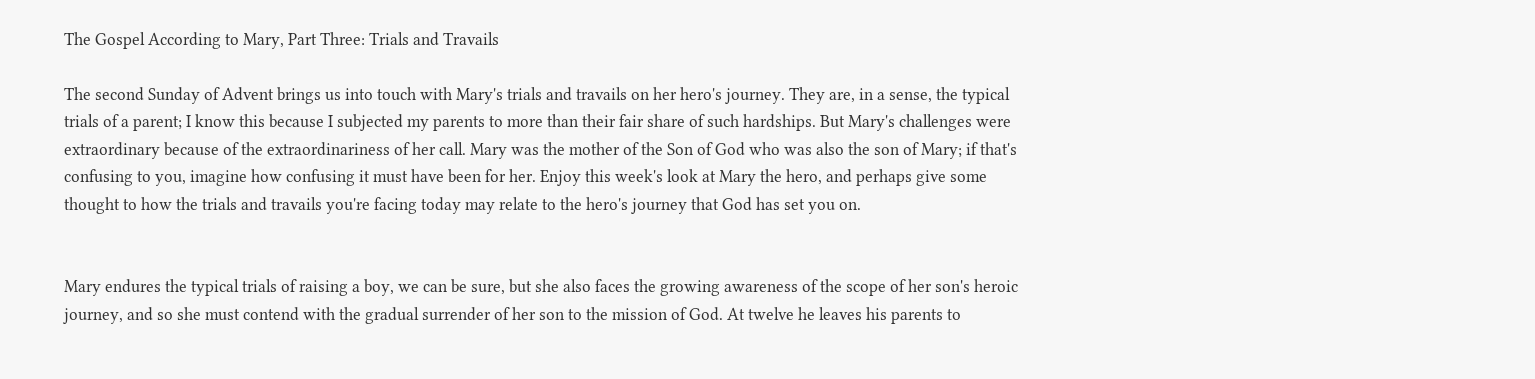The Gospel According to Mary, Part Three: Trials and Travails

The second Sunday of Advent brings us into touch with Mary's trials and travails on her hero's journey. They are, in a sense, the typical trials of a parent; I know this because I subjected my parents to more than their fair share of such hardships. But Mary's challenges were extraordinary because of the extraordinariness of her call. Mary was the mother of the Son of God who was also the son of Mary; if that's confusing to you, imagine how confusing it must have been for her. Enjoy this week's look at Mary the hero, and perhaps give some thought to how the trials and travails you're facing today may relate to the hero's journey that God has set you on.


Mary endures the typical trials of raising a boy, we can be sure, but she also faces the growing awareness of the scope of her son's heroic journey, and so she must contend with the gradual surrender of her son to the mission of God. At twelve he leaves his parents to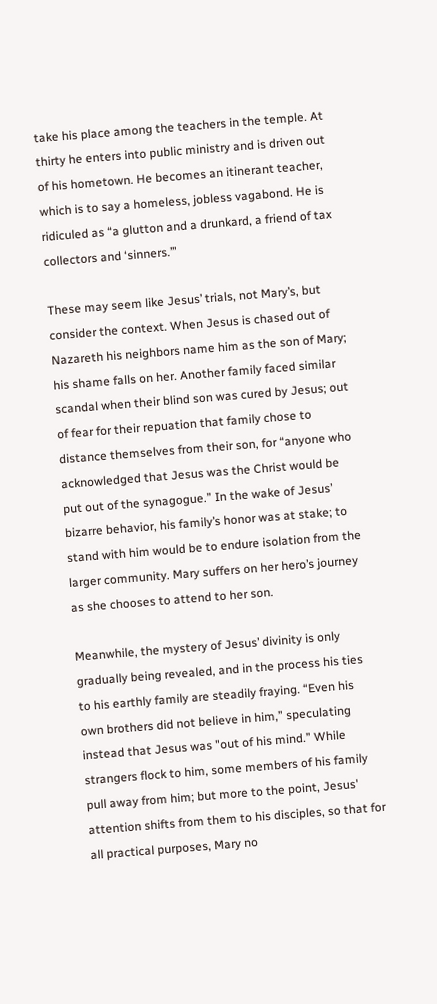take his place among the teachers in the temple. At thirty he enters into public ministry and is driven out of his hometown. He becomes an itinerant teacher, which is to say a homeless, jobless vagabond. He is ridiculed as “a glutton and a drunkard, a friend of tax collectors and ‘sinners.’”

These may seem like Jesus’ trials, not Mary’s, but consider the context. When Jesus is chased out of Nazareth his neighbors name him as the son of Mary; his shame falls on her. Another family faced similar scandal when their blind son was cured by Jesus; out of fear for their repuation that family chose to distance themselves from their son, for “anyone who acknowledged that Jesus was the Christ would be put out of the synagogue.” In the wake of Jesus’ bizarre behavior, his family’s honor was at stake; to stand with him would be to endure isolation from the larger community. Mary suffers on her hero’s journey as she chooses to attend to her son.

Meanwhile, the mystery of Jesus’ divinity is only gradually being revealed, and in the process his ties to his earthly family are steadily fraying. “Even his own brothers did not believe in him,” speculating instead that Jesus was "out of his mind.” While strangers flock to him, some members of his family pull away from him; but more to the point, Jesus' attention shifts from them to his disciples, so that for all practical purposes, Mary no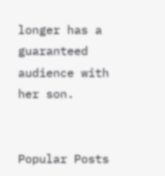longer has a guaranteed audience with her son.


Popular Posts